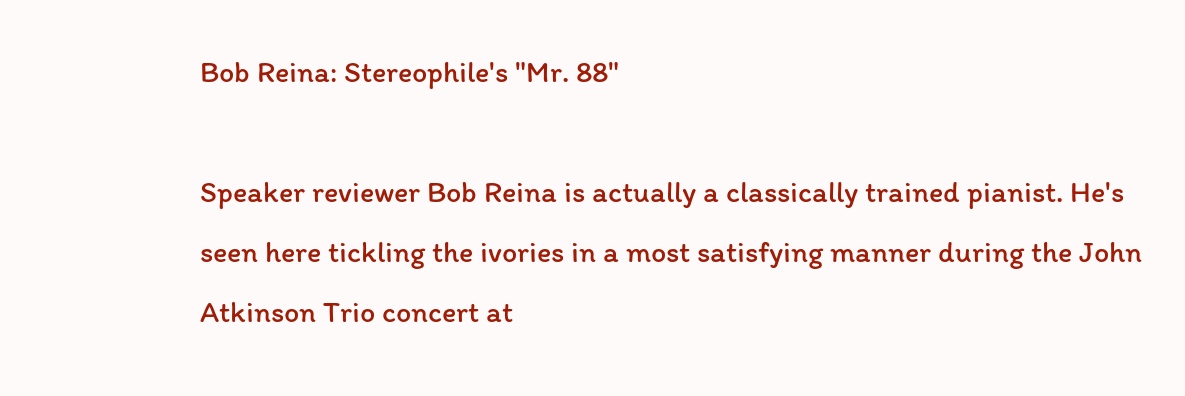Bob Reina: Stereophile's "Mr. 88"

Speaker reviewer Bob Reina is actually a classically trained pianist. He's seen here tickling the ivories in a most satisfying manner during the John Atkinson Trio concert at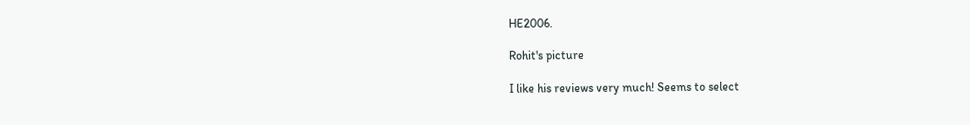HE2006.

Rohit's picture

I like his reviews very much! Seems to select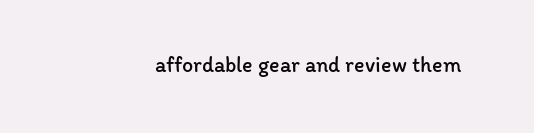affordable gear and review them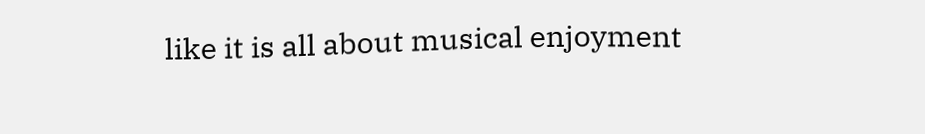like it is all about musical enjoyment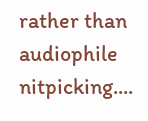rather than audiophile nitpicking....